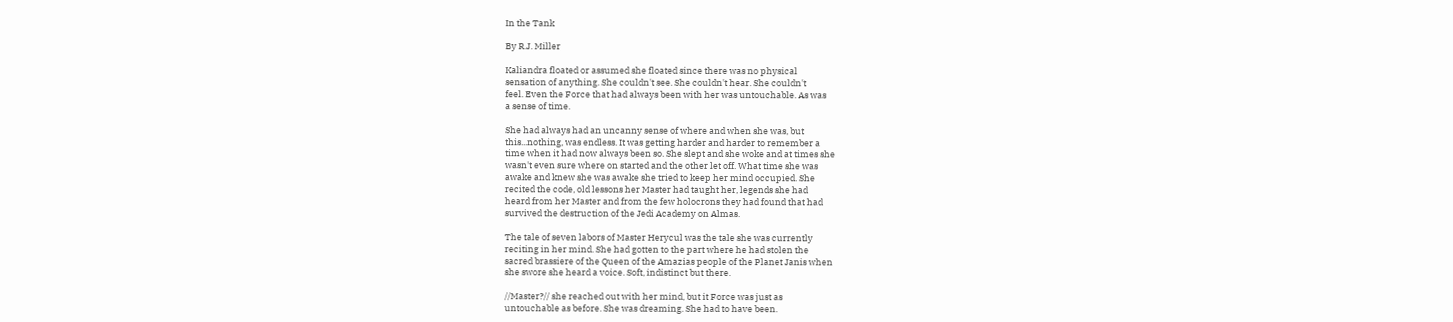In the Tank

By R.J. Miller

Kaliandra floated or assumed she floated since there was no physical
sensation of anything. She couldn't see. She couldn't hear. She couldn't
feel. Even the Force that had always been with her was untouchable. As was
a sense of time.

She had always had an uncanny sense of where and when she was, but
this...nothing, was endless. It was getting harder and harder to remember a
time when it had now always been so. She slept and she woke and at times she
wasn't even sure where on started and the other let off. What time she was
awake and knew she was awake she tried to keep her mind occupied. She
recited the code, old lessons her Master had taught her, legends she had
heard from her Master and from the few holocrons they had found that had
survived the destruction of the Jedi Academy on Almas.

The tale of seven labors of Master Herycul was the tale she was currently
reciting in her mind. She had gotten to the part where he had stolen the
sacred brassiere of the Queen of the Amazias people of the Planet Janis when
she swore she heard a voice. Soft, indistinct but there.

//Master?// she reached out with her mind, but it Force was just as
untouchable as before. She was dreaming. She had to have been.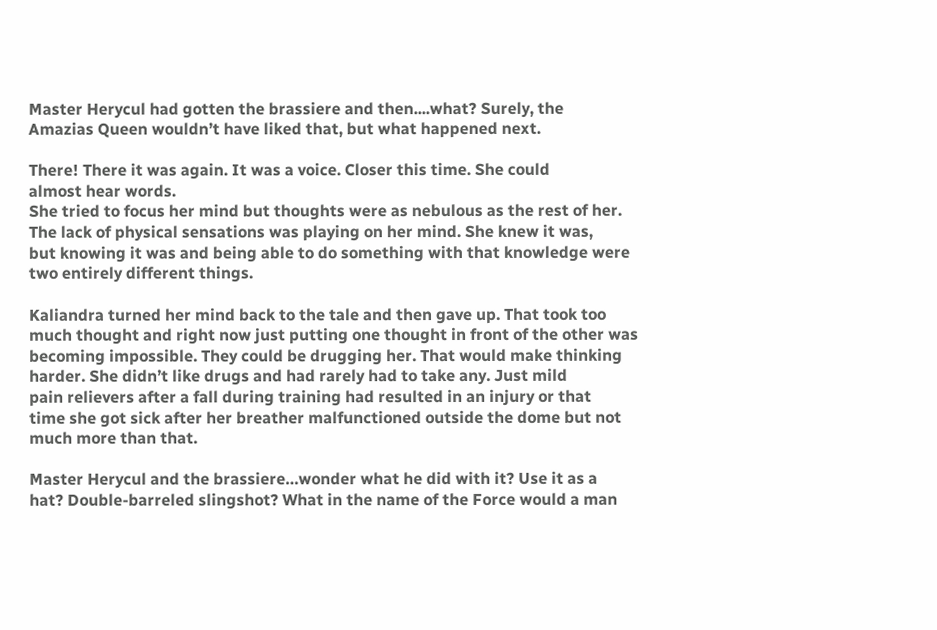Master Herycul had gotten the brassiere and then....what? Surely, the
Amazias Queen wouldn’t have liked that, but what happened next.

There! There it was again. It was a voice. Closer this time. She could
almost hear words.
She tried to focus her mind but thoughts were as nebulous as the rest of her.
The lack of physical sensations was playing on her mind. She knew it was,
but knowing it was and being able to do something with that knowledge were
two entirely different things.

Kaliandra turned her mind back to the tale and then gave up. That took too
much thought and right now just putting one thought in front of the other was
becoming impossible. They could be drugging her. That would make thinking
harder. She didn’t like drugs and had rarely had to take any. Just mild
pain relievers after a fall during training had resulted in an injury or that
time she got sick after her breather malfunctioned outside the dome but not
much more than that.

Master Herycul and the brassiere…wonder what he did with it? Use it as a
hat? Double-barreled slingshot? What in the name of the Force would a man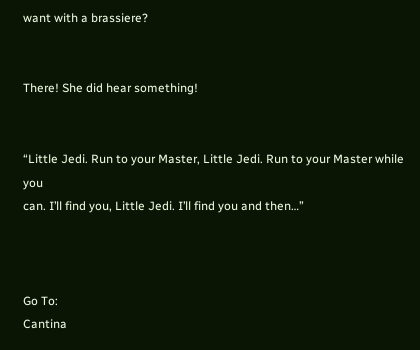want with a brassiere?


There! She did hear something!


“Little Jedi. Run to your Master, Little Jedi. Run to your Master while you
can. I’ll find you, Little Jedi. I’ll find you and then…”



Go To:
Cantina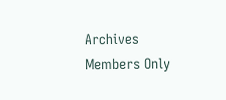Archives
Members Only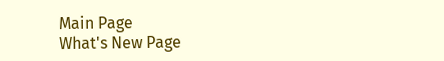Main Page
What's New Page